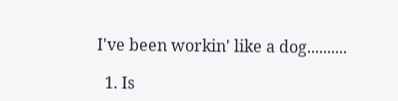I've been workin' like a dog..........

  1. Is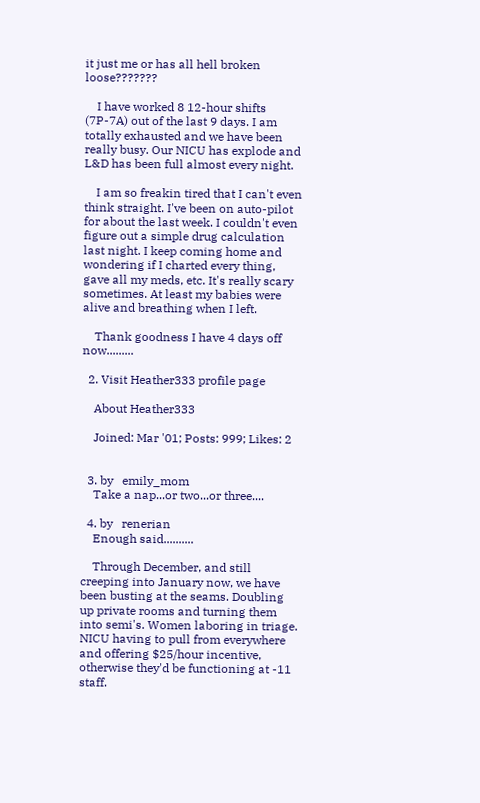it just me or has all hell broken loose???????

    I have worked 8 12-hour shifts (7P-7A) out of the last 9 days. I am totally exhausted and we have been really busy. Our NICU has explode and L&D has been full almost every night.

    I am so freakin tired that I can't even think straight. I've been on auto-pilot for about the last week. I couldn't even figure out a simple drug calculation last night. I keep coming home and wondering if I charted every thing, gave all my meds, etc. It's really scary sometimes. At least my babies were alive and breathing when I left.

    Thank goodness I have 4 days off now.........

  2. Visit Heather333 profile page

    About Heather333

    Joined: Mar '01; Posts: 999; Likes: 2


  3. by   emily_mom
    Take a nap...or two...or three....

  4. by   renerian
    Enough said..........

    Through December, and still creeping into January now, we have been busting at the seams. Doubling up private rooms and turning them into semi's. Women laboring in triage. NICU having to pull from everywhere and offering $25/hour incentive, otherwise they'd be functioning at -11 staff.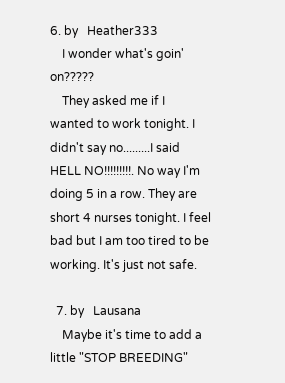6. by   Heather333
    I wonder what's goin' on?????
    They asked me if I wanted to work tonight. I didn't say no.........I said HELL NO!!!!!!!!!. No way I'm doing 5 in a row. They are short 4 nurses tonight. I feel bad but I am too tired to be working. It's just not safe.

  7. by   Lausana
    Maybe it's time to add a little "STOP BREEDING"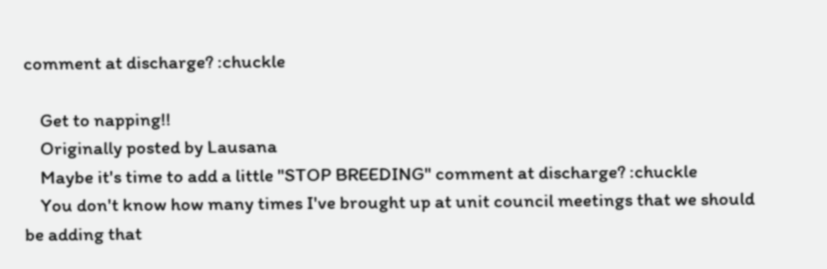comment at discharge? :chuckle

    Get to napping!!
    Originally posted by Lausana
    Maybe it's time to add a little "STOP BREEDING" comment at discharge? :chuckle
    You don't know how many times I've brought up at unit council meetings that we should be adding that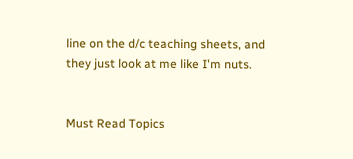line on the d/c teaching sheets, and they just look at me like I'm nuts.


Must Read Topics